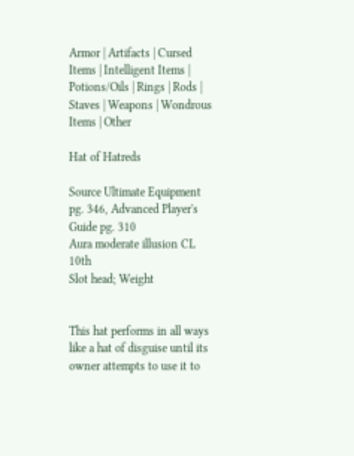Armor | Artifacts | Cursed Items | Intelligent Items | Potions/Oils | Rings | Rods | Staves | Weapons | Wondrous Items | Other

Hat of Hatreds

Source Ultimate Equipment pg. 346, Advanced Player's Guide pg. 310
Aura moderate illusion CL 10th
Slot head; Weight


This hat performs in all ways like a hat of disguise until its owner attempts to use it to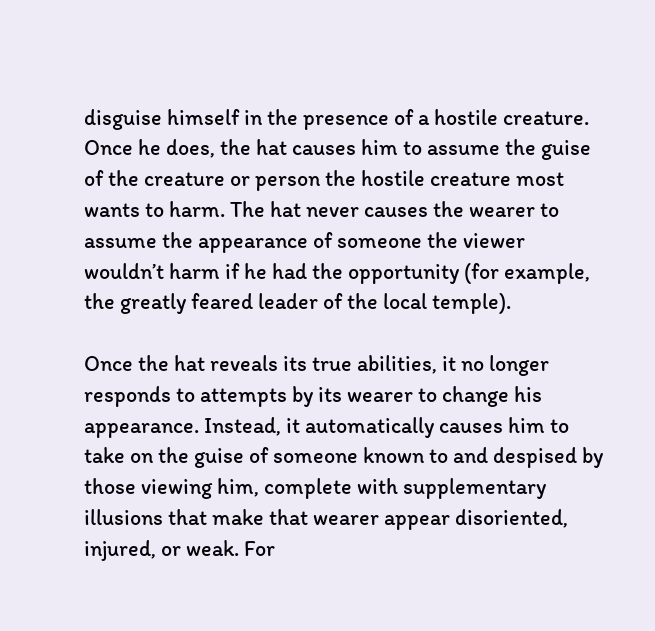disguise himself in the presence of a hostile creature. Once he does, the hat causes him to assume the guise of the creature or person the hostile creature most wants to harm. The hat never causes the wearer to assume the appearance of someone the viewer wouldn’t harm if he had the opportunity (for example, the greatly feared leader of the local temple).

Once the hat reveals its true abilities, it no longer responds to attempts by its wearer to change his appearance. Instead, it automatically causes him to take on the guise of someone known to and despised by those viewing him, complete with supplementary illusions that make that wearer appear disoriented, injured, or weak. For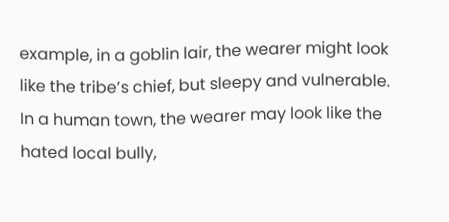example, in a goblin lair, the wearer might look like the tribe’s chief, but sleepy and vulnerable. In a human town, the wearer may look like the hated local bully,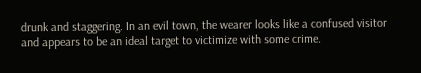drunk and staggering. In an evil town, the wearer looks like a confused visitor and appears to be an ideal target to victimize with some crime.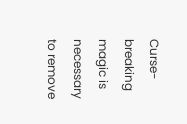Curse-breaking magic is necessary to remove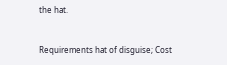the hat.


Requirements hat of disguise; Cost